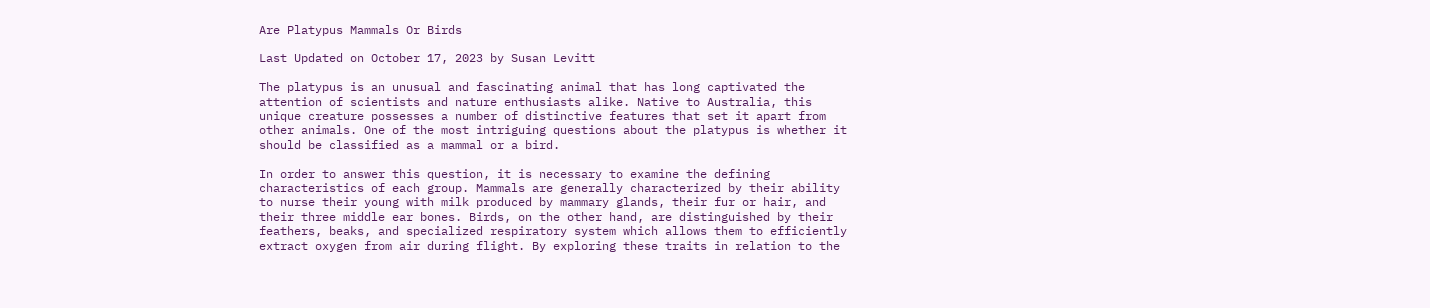Are Platypus Mammals Or Birds

Last Updated on October 17, 2023 by Susan Levitt

The platypus is an unusual and fascinating animal that has long captivated the attention of scientists and nature enthusiasts alike. Native to Australia, this unique creature possesses a number of distinctive features that set it apart from other animals. One of the most intriguing questions about the platypus is whether it should be classified as a mammal or a bird.

In order to answer this question, it is necessary to examine the defining characteristics of each group. Mammals are generally characterized by their ability to nurse their young with milk produced by mammary glands, their fur or hair, and their three middle ear bones. Birds, on the other hand, are distinguished by their feathers, beaks, and specialized respiratory system which allows them to efficiently extract oxygen from air during flight. By exploring these traits in relation to the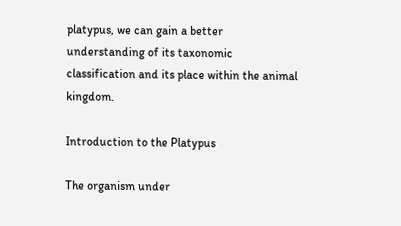platypus, we can gain a better understanding of its taxonomic classification and its place within the animal kingdom.

Introduction to the Platypus

The organism under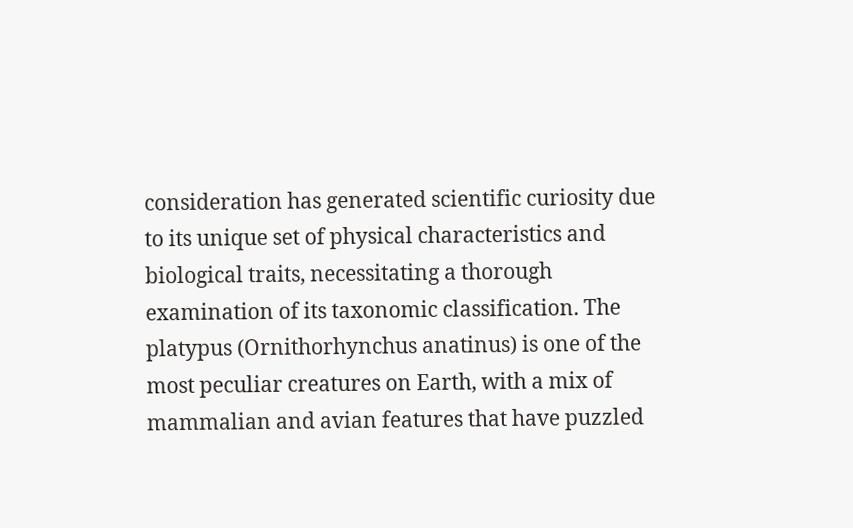consideration has generated scientific curiosity due to its unique set of physical characteristics and biological traits, necessitating a thorough examination of its taxonomic classification. The platypus (Ornithorhynchus anatinus) is one of the most peculiar creatures on Earth, with a mix of mammalian and avian features that have puzzled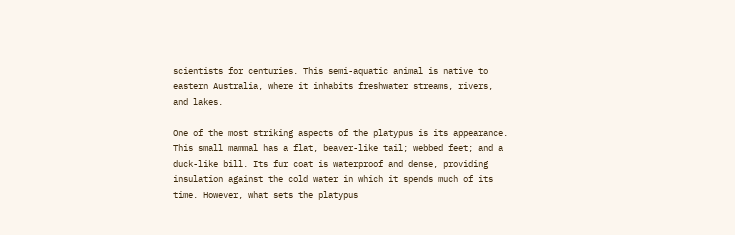scientists for centuries. This semi-aquatic animal is native to eastern Australia, where it inhabits freshwater streams, rivers, and lakes.

One of the most striking aspects of the platypus is its appearance. This small mammal has a flat, beaver-like tail; webbed feet; and a duck-like bill. Its fur coat is waterproof and dense, providing insulation against the cold water in which it spends much of its time. However, what sets the platypus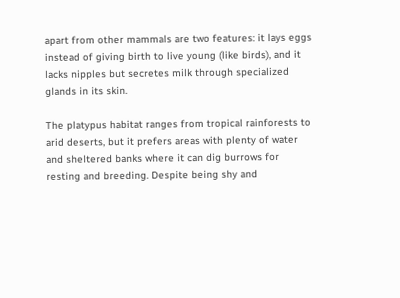apart from other mammals are two features: it lays eggs instead of giving birth to live young (like birds), and it lacks nipples but secretes milk through specialized glands in its skin.

The platypus habitat ranges from tropical rainforests to arid deserts, but it prefers areas with plenty of water and sheltered banks where it can dig burrows for resting and breeding. Despite being shy and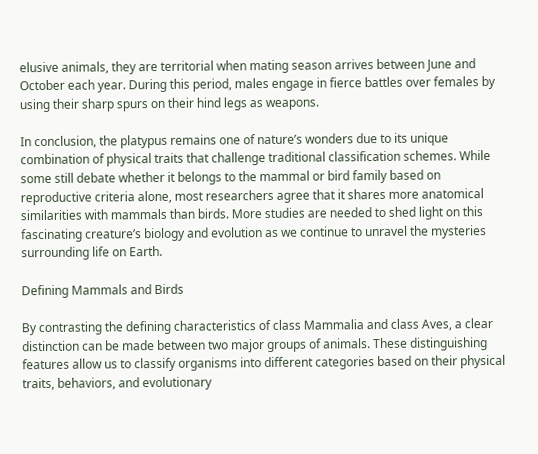elusive animals, they are territorial when mating season arrives between June and October each year. During this period, males engage in fierce battles over females by using their sharp spurs on their hind legs as weapons.

In conclusion, the platypus remains one of nature’s wonders due to its unique combination of physical traits that challenge traditional classification schemes. While some still debate whether it belongs to the mammal or bird family based on reproductive criteria alone, most researchers agree that it shares more anatomical similarities with mammals than birds. More studies are needed to shed light on this fascinating creature’s biology and evolution as we continue to unravel the mysteries surrounding life on Earth.

Defining Mammals and Birds

By contrasting the defining characteristics of class Mammalia and class Aves, a clear distinction can be made between two major groups of animals. These distinguishing features allow us to classify organisms into different categories based on their physical traits, behaviors, and evolutionary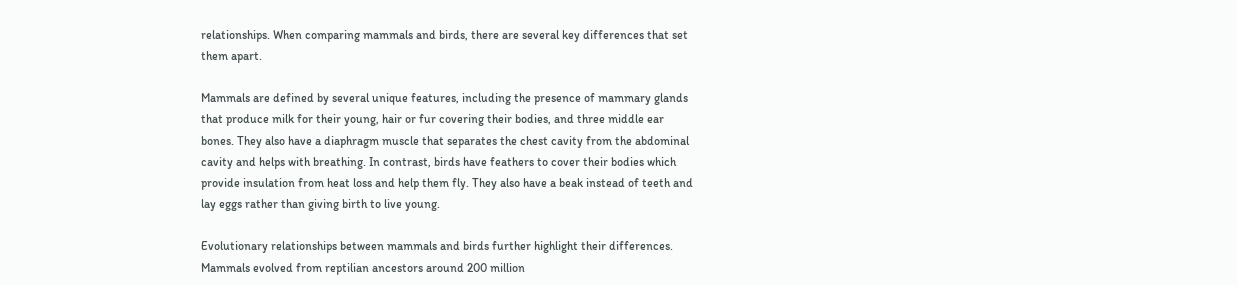relationships. When comparing mammals and birds, there are several key differences that set them apart.

Mammals are defined by several unique features, including the presence of mammary glands that produce milk for their young, hair or fur covering their bodies, and three middle ear bones. They also have a diaphragm muscle that separates the chest cavity from the abdominal cavity and helps with breathing. In contrast, birds have feathers to cover their bodies which provide insulation from heat loss and help them fly. They also have a beak instead of teeth and lay eggs rather than giving birth to live young.

Evolutionary relationships between mammals and birds further highlight their differences. Mammals evolved from reptilian ancestors around 200 million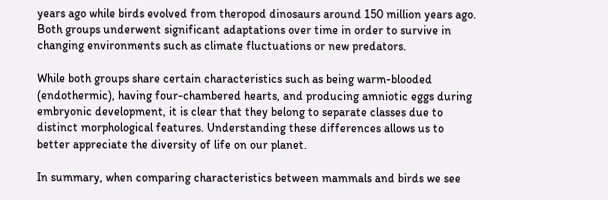years ago while birds evolved from theropod dinosaurs around 150 million years ago. Both groups underwent significant adaptations over time in order to survive in changing environments such as climate fluctuations or new predators.

While both groups share certain characteristics such as being warm-blooded (endothermic), having four-chambered hearts, and producing amniotic eggs during embryonic development, it is clear that they belong to separate classes due to distinct morphological features. Understanding these differences allows us to better appreciate the diversity of life on our planet.

In summary, when comparing characteristics between mammals and birds we see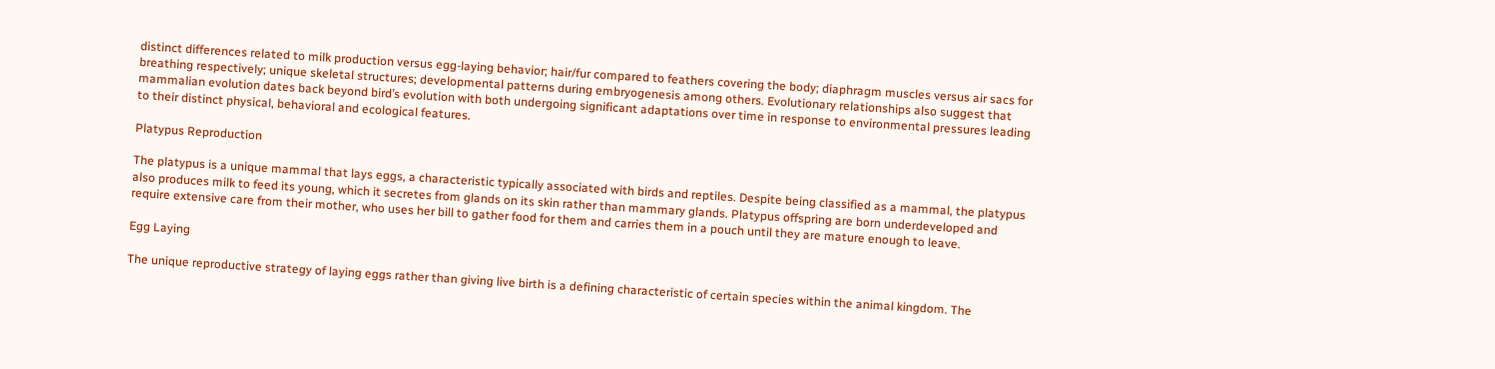distinct differences related to milk production versus egg-laying behavior; hair/fur compared to feathers covering the body; diaphragm muscles versus air sacs for breathing respectively; unique skeletal structures; developmental patterns during embryogenesis among others. Evolutionary relationships also suggest that mammalian evolution dates back beyond bird’s evolution with both undergoing significant adaptations over time in response to environmental pressures leading to their distinct physical, behavioral and ecological features.

Platypus Reproduction

The platypus is a unique mammal that lays eggs, a characteristic typically associated with birds and reptiles. Despite being classified as a mammal, the platypus also produces milk to feed its young, which it secretes from glands on its skin rather than mammary glands. Platypus offspring are born underdeveloped and require extensive care from their mother, who uses her bill to gather food for them and carries them in a pouch until they are mature enough to leave.

Egg Laying

The unique reproductive strategy of laying eggs rather than giving live birth is a defining characteristic of certain species within the animal kingdom. The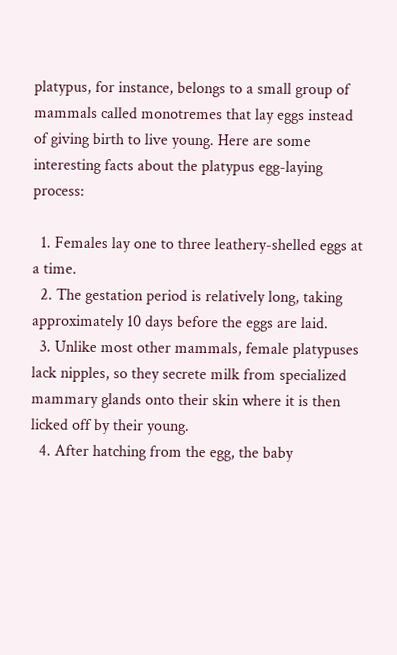platypus, for instance, belongs to a small group of mammals called monotremes that lay eggs instead of giving birth to live young. Here are some interesting facts about the platypus egg-laying process:

  1. Females lay one to three leathery-shelled eggs at a time.
  2. The gestation period is relatively long, taking approximately 10 days before the eggs are laid.
  3. Unlike most other mammals, female platypuses lack nipples, so they secrete milk from specialized mammary glands onto their skin where it is then licked off by their young.
  4. After hatching from the egg, the baby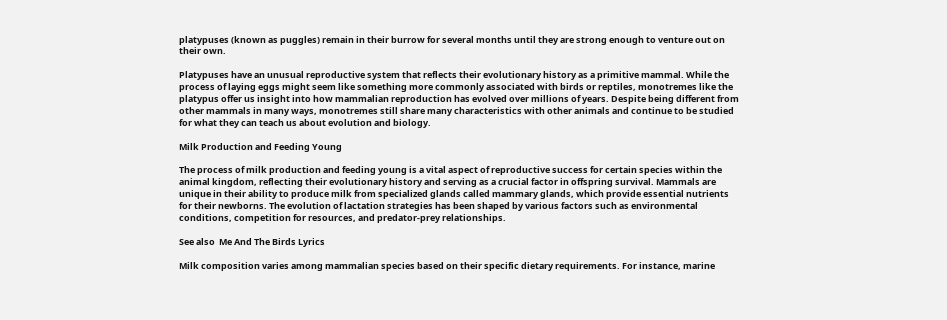platypuses (known as puggles) remain in their burrow for several months until they are strong enough to venture out on their own.

Platypuses have an unusual reproductive system that reflects their evolutionary history as a primitive mammal. While the process of laying eggs might seem like something more commonly associated with birds or reptiles, monotremes like the platypus offer us insight into how mammalian reproduction has evolved over millions of years. Despite being different from other mammals in many ways, monotremes still share many characteristics with other animals and continue to be studied for what they can teach us about evolution and biology.

Milk Production and Feeding Young

The process of milk production and feeding young is a vital aspect of reproductive success for certain species within the animal kingdom, reflecting their evolutionary history and serving as a crucial factor in offspring survival. Mammals are unique in their ability to produce milk from specialized glands called mammary glands, which provide essential nutrients for their newborns. The evolution of lactation strategies has been shaped by various factors such as environmental conditions, competition for resources, and predator-prey relationships.

See also  Me And The Birds Lyrics

Milk composition varies among mammalian species based on their specific dietary requirements. For instance, marine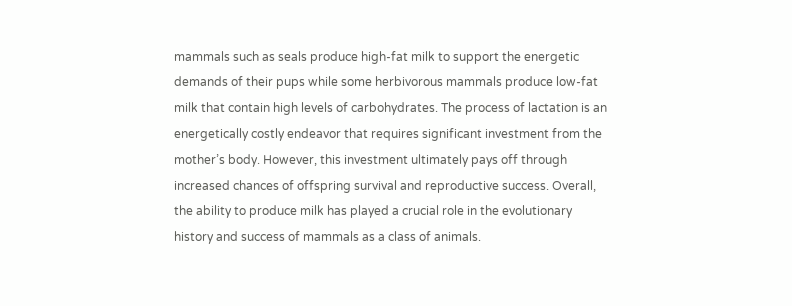mammals such as seals produce high-fat milk to support the energetic demands of their pups while some herbivorous mammals produce low-fat milk that contain high levels of carbohydrates. The process of lactation is an energetically costly endeavor that requires significant investment from the mother’s body. However, this investment ultimately pays off through increased chances of offspring survival and reproductive success. Overall, the ability to produce milk has played a crucial role in the evolutionary history and success of mammals as a class of animals.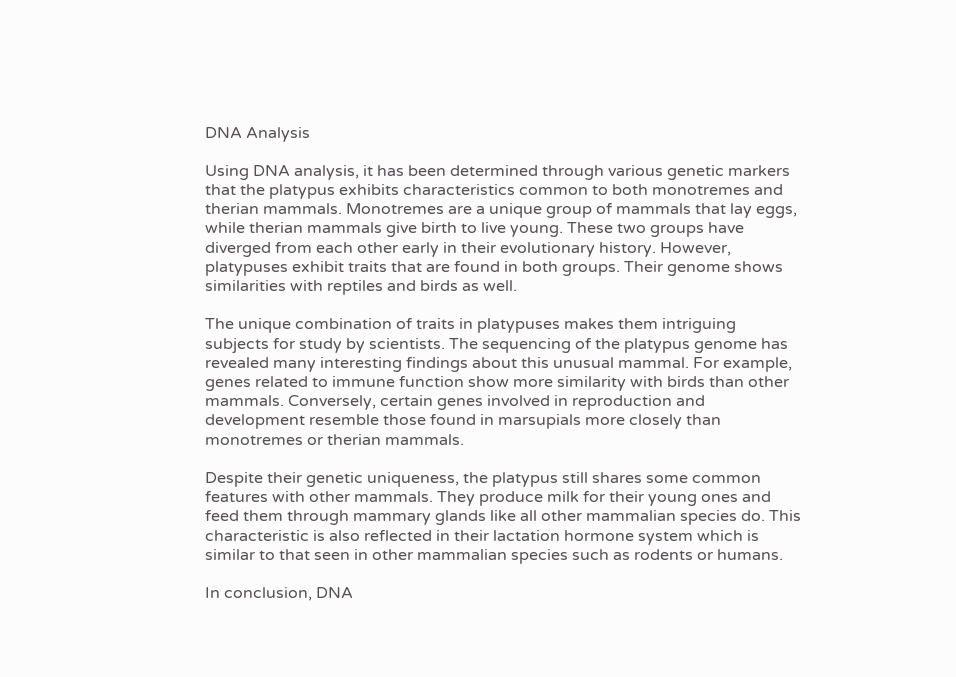DNA Analysis

Using DNA analysis, it has been determined through various genetic markers that the platypus exhibits characteristics common to both monotremes and therian mammals. Monotremes are a unique group of mammals that lay eggs, while therian mammals give birth to live young. These two groups have diverged from each other early in their evolutionary history. However, platypuses exhibit traits that are found in both groups. Their genome shows similarities with reptiles and birds as well.

The unique combination of traits in platypuses makes them intriguing subjects for study by scientists. The sequencing of the platypus genome has revealed many interesting findings about this unusual mammal. For example, genes related to immune function show more similarity with birds than other mammals. Conversely, certain genes involved in reproduction and development resemble those found in marsupials more closely than monotremes or therian mammals.

Despite their genetic uniqueness, the platypus still shares some common features with other mammals. They produce milk for their young ones and feed them through mammary glands like all other mammalian species do. This characteristic is also reflected in their lactation hormone system which is similar to that seen in other mammalian species such as rodents or humans.

In conclusion, DNA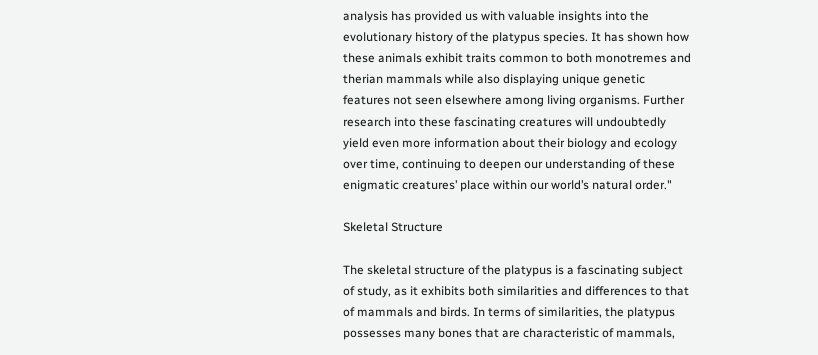analysis has provided us with valuable insights into the evolutionary history of the platypus species. It has shown how these animals exhibit traits common to both monotremes and therian mammals while also displaying unique genetic features not seen elsewhere among living organisms. Further research into these fascinating creatures will undoubtedly yield even more information about their biology and ecology over time, continuing to deepen our understanding of these enigmatic creatures’ place within our world’s natural order."

Skeletal Structure

The skeletal structure of the platypus is a fascinating subject of study, as it exhibits both similarities and differences to that of mammals and birds. In terms of similarities, the platypus possesses many bones that are characteristic of mammals,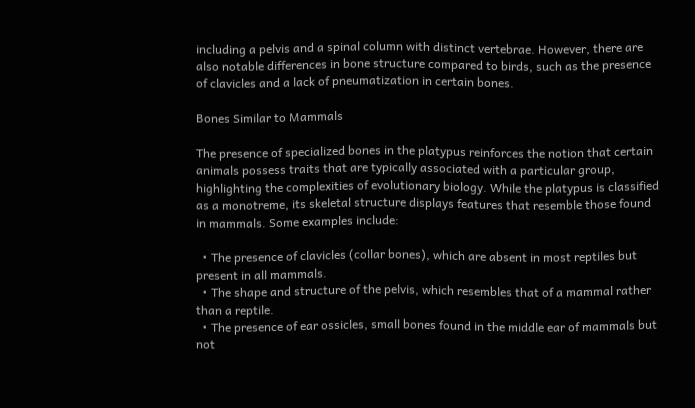including a pelvis and a spinal column with distinct vertebrae. However, there are also notable differences in bone structure compared to birds, such as the presence of clavicles and a lack of pneumatization in certain bones.

Bones Similar to Mammals

The presence of specialized bones in the platypus reinforces the notion that certain animals possess traits that are typically associated with a particular group, highlighting the complexities of evolutionary biology. While the platypus is classified as a monotreme, its skeletal structure displays features that resemble those found in mammals. Some examples include:

  • The presence of clavicles (collar bones), which are absent in most reptiles but present in all mammals.
  • The shape and structure of the pelvis, which resembles that of a mammal rather than a reptile.
  • The presence of ear ossicles, small bones found in the middle ear of mammals but not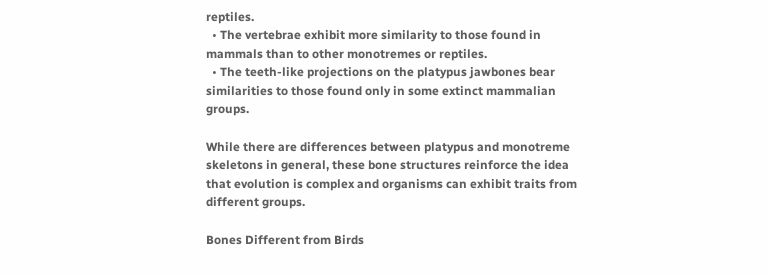reptiles.
  • The vertebrae exhibit more similarity to those found in mammals than to other monotremes or reptiles.
  • The teeth-like projections on the platypus jawbones bear similarities to those found only in some extinct mammalian groups.

While there are differences between platypus and monotreme skeletons in general, these bone structures reinforce the idea that evolution is complex and organisms can exhibit traits from different groups.

Bones Different from Birds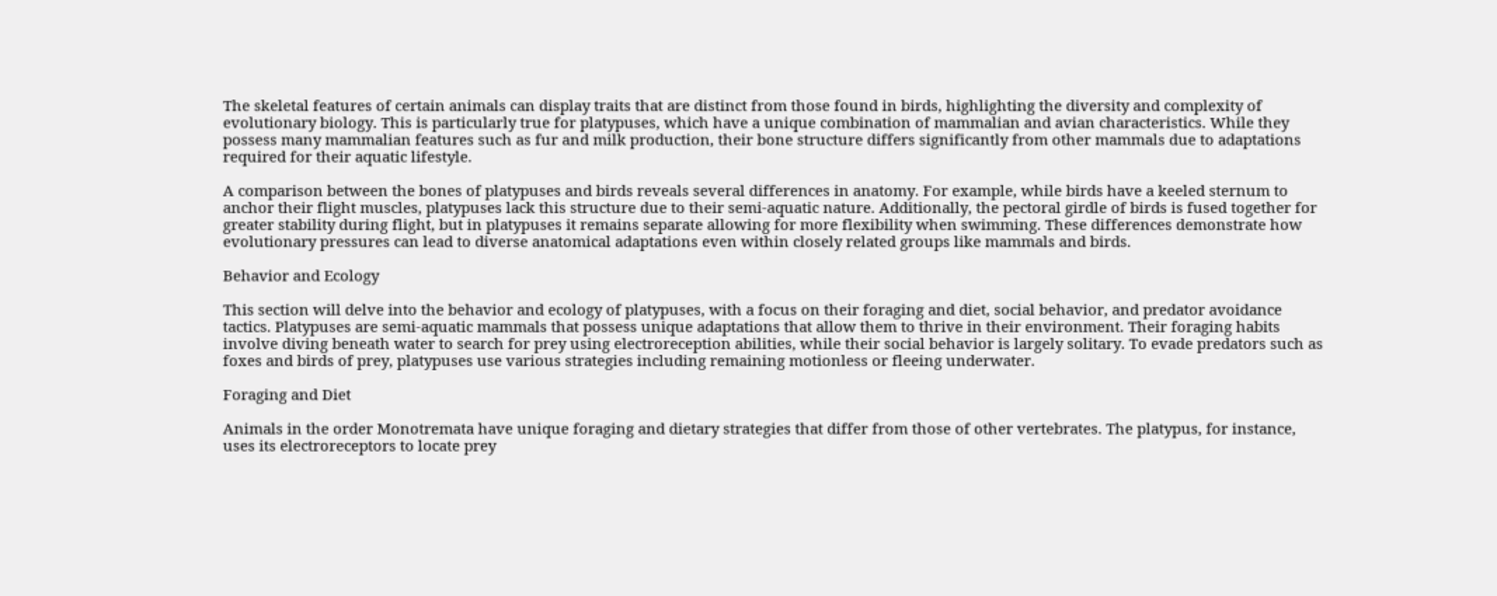The skeletal features of certain animals can display traits that are distinct from those found in birds, highlighting the diversity and complexity of evolutionary biology. This is particularly true for platypuses, which have a unique combination of mammalian and avian characteristics. While they possess many mammalian features such as fur and milk production, their bone structure differs significantly from other mammals due to adaptations required for their aquatic lifestyle.

A comparison between the bones of platypuses and birds reveals several differences in anatomy. For example, while birds have a keeled sternum to anchor their flight muscles, platypuses lack this structure due to their semi-aquatic nature. Additionally, the pectoral girdle of birds is fused together for greater stability during flight, but in platypuses it remains separate allowing for more flexibility when swimming. These differences demonstrate how evolutionary pressures can lead to diverse anatomical adaptations even within closely related groups like mammals and birds.

Behavior and Ecology

This section will delve into the behavior and ecology of platypuses, with a focus on their foraging and diet, social behavior, and predator avoidance tactics. Platypuses are semi-aquatic mammals that possess unique adaptations that allow them to thrive in their environment. Their foraging habits involve diving beneath water to search for prey using electroreception abilities, while their social behavior is largely solitary. To evade predators such as foxes and birds of prey, platypuses use various strategies including remaining motionless or fleeing underwater.

Foraging and Diet

Animals in the order Monotremata have unique foraging and dietary strategies that differ from those of other vertebrates. The platypus, for instance, uses its electroreceptors to locate prey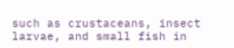such as crustaceans, insect larvae, and small fish in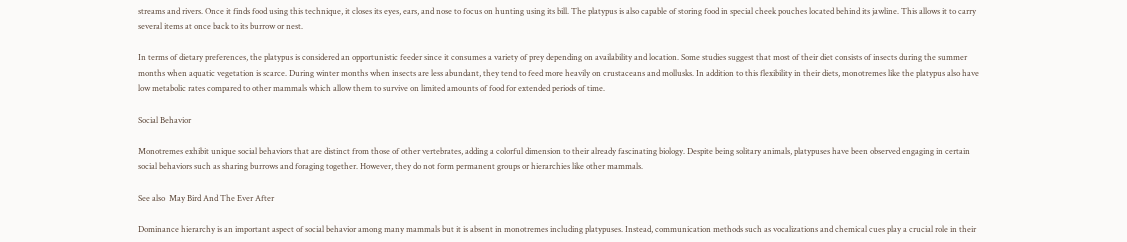streams and rivers. Once it finds food using this technique, it closes its eyes, ears, and nose to focus on hunting using its bill. The platypus is also capable of storing food in special cheek pouches located behind its jawline. This allows it to carry several items at once back to its burrow or nest.

In terms of dietary preferences, the platypus is considered an opportunistic feeder since it consumes a variety of prey depending on availability and location. Some studies suggest that most of their diet consists of insects during the summer months when aquatic vegetation is scarce. During winter months when insects are less abundant, they tend to feed more heavily on crustaceans and mollusks. In addition to this flexibility in their diets, monotremes like the platypus also have low metabolic rates compared to other mammals which allow them to survive on limited amounts of food for extended periods of time.

Social Behavior

Monotremes exhibit unique social behaviors that are distinct from those of other vertebrates, adding a colorful dimension to their already fascinating biology. Despite being solitary animals, platypuses have been observed engaging in certain social behaviors such as sharing burrows and foraging together. However, they do not form permanent groups or hierarchies like other mammals.

See also  May Bird And The Ever After

Dominance hierarchy is an important aspect of social behavior among many mammals but it is absent in monotremes including platypuses. Instead, communication methods such as vocalizations and chemical cues play a crucial role in their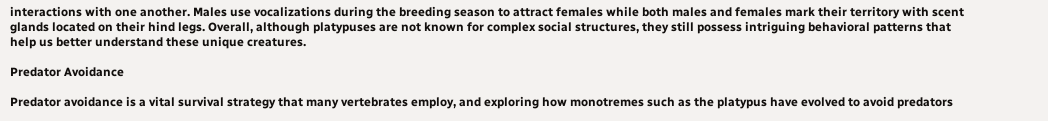interactions with one another. Males use vocalizations during the breeding season to attract females while both males and females mark their territory with scent glands located on their hind legs. Overall, although platypuses are not known for complex social structures, they still possess intriguing behavioral patterns that help us better understand these unique creatures.

Predator Avoidance

Predator avoidance is a vital survival strategy that many vertebrates employ, and exploring how monotremes such as the platypus have evolved to avoid predators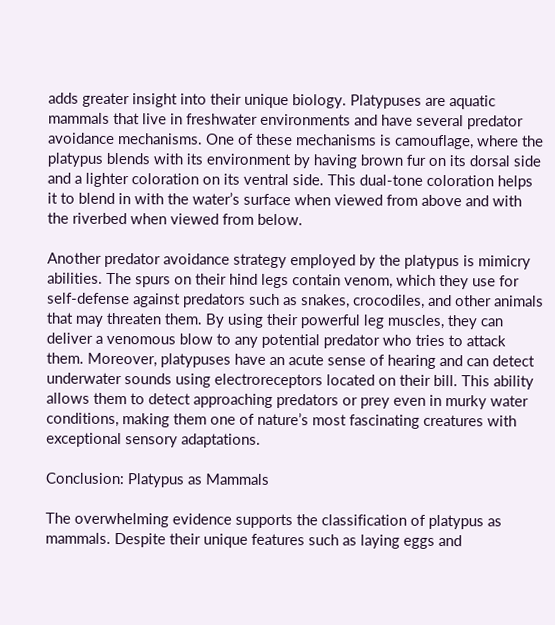adds greater insight into their unique biology. Platypuses are aquatic mammals that live in freshwater environments and have several predator avoidance mechanisms. One of these mechanisms is camouflage, where the platypus blends with its environment by having brown fur on its dorsal side and a lighter coloration on its ventral side. This dual-tone coloration helps it to blend in with the water’s surface when viewed from above and with the riverbed when viewed from below.

Another predator avoidance strategy employed by the platypus is mimicry abilities. The spurs on their hind legs contain venom, which they use for self-defense against predators such as snakes, crocodiles, and other animals that may threaten them. By using their powerful leg muscles, they can deliver a venomous blow to any potential predator who tries to attack them. Moreover, platypuses have an acute sense of hearing and can detect underwater sounds using electroreceptors located on their bill. This ability allows them to detect approaching predators or prey even in murky water conditions, making them one of nature’s most fascinating creatures with exceptional sensory adaptations.

Conclusion: Platypus as Mammals

The overwhelming evidence supports the classification of platypus as mammals. Despite their unique features such as laying eggs and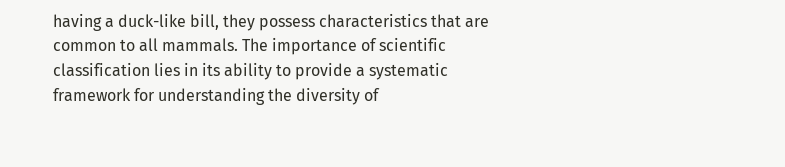having a duck-like bill, they possess characteristics that are common to all mammals. The importance of scientific classification lies in its ability to provide a systematic framework for understanding the diversity of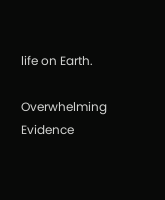life on Earth.

Overwhelming Evidence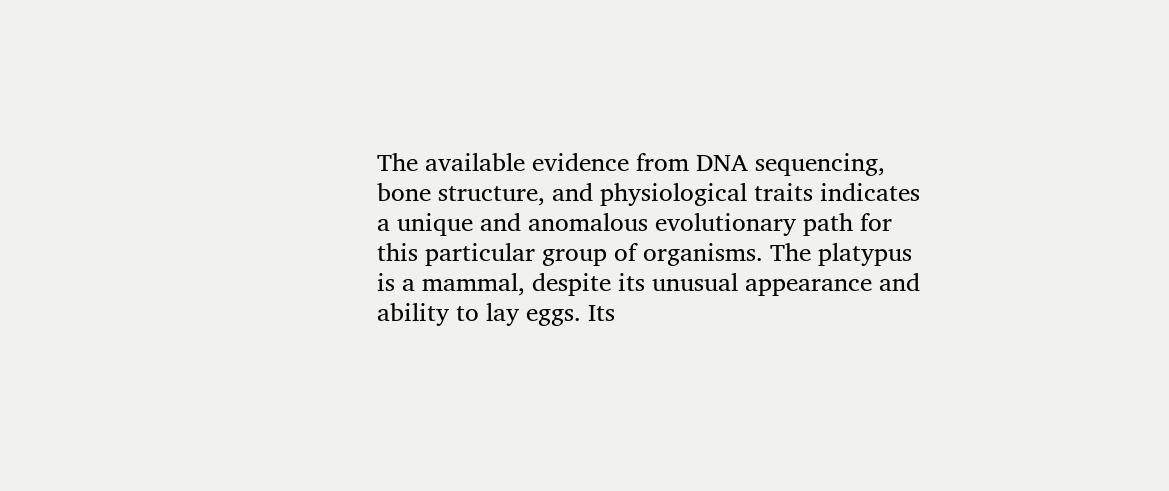The available evidence from DNA sequencing, bone structure, and physiological traits indicates a unique and anomalous evolutionary path for this particular group of organisms. The platypus is a mammal, despite its unusual appearance and ability to lay eggs. Its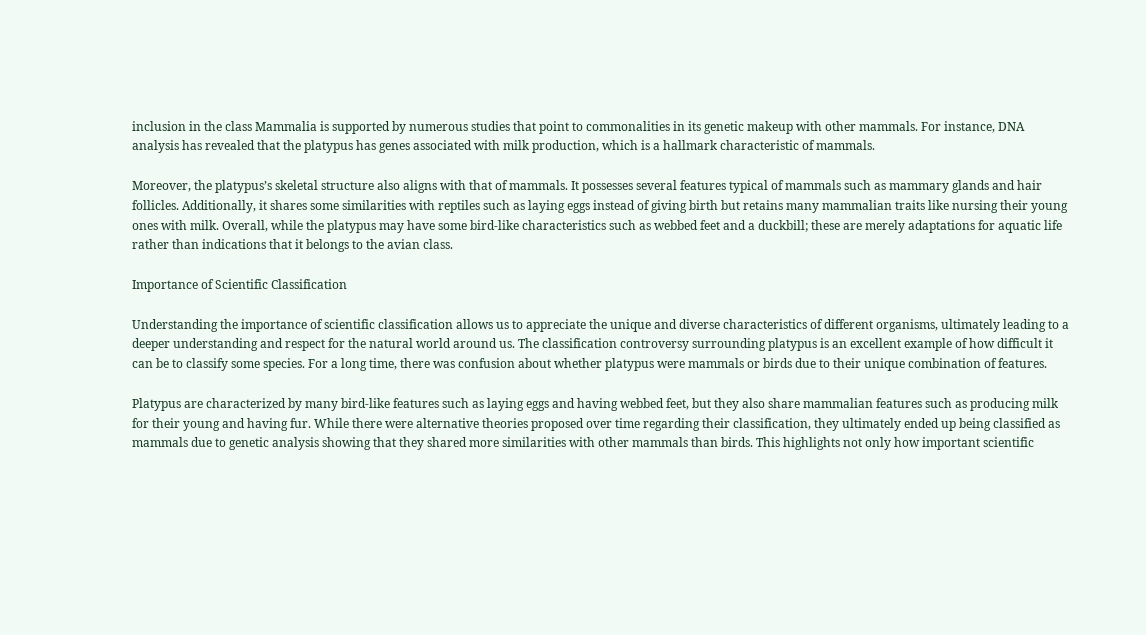inclusion in the class Mammalia is supported by numerous studies that point to commonalities in its genetic makeup with other mammals. For instance, DNA analysis has revealed that the platypus has genes associated with milk production, which is a hallmark characteristic of mammals.

Moreover, the platypus’s skeletal structure also aligns with that of mammals. It possesses several features typical of mammals such as mammary glands and hair follicles. Additionally, it shares some similarities with reptiles such as laying eggs instead of giving birth but retains many mammalian traits like nursing their young ones with milk. Overall, while the platypus may have some bird-like characteristics such as webbed feet and a duckbill; these are merely adaptations for aquatic life rather than indications that it belongs to the avian class.

Importance of Scientific Classification

Understanding the importance of scientific classification allows us to appreciate the unique and diverse characteristics of different organisms, ultimately leading to a deeper understanding and respect for the natural world around us. The classification controversy surrounding platypus is an excellent example of how difficult it can be to classify some species. For a long time, there was confusion about whether platypus were mammals or birds due to their unique combination of features.

Platypus are characterized by many bird-like features such as laying eggs and having webbed feet, but they also share mammalian features such as producing milk for their young and having fur. While there were alternative theories proposed over time regarding their classification, they ultimately ended up being classified as mammals due to genetic analysis showing that they shared more similarities with other mammals than birds. This highlights not only how important scientific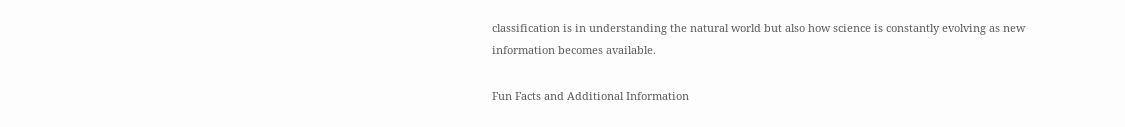classification is in understanding the natural world but also how science is constantly evolving as new information becomes available.

Fun Facts and Additional Information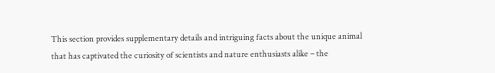This section provides supplementary details and intriguing facts about the unique animal that has captivated the curiosity of scientists and nature enthusiasts alike – the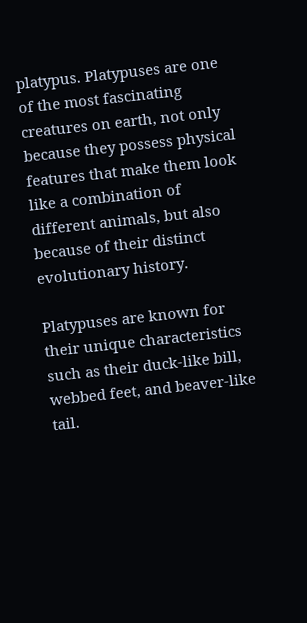platypus. Platypuses are one of the most fascinating creatures on earth, not only because they possess physical features that make them look like a combination of different animals, but also because of their distinct evolutionary history.

Platypuses are known for their unique characteristics such as their duck-like bill, webbed feet, and beaver-like tail.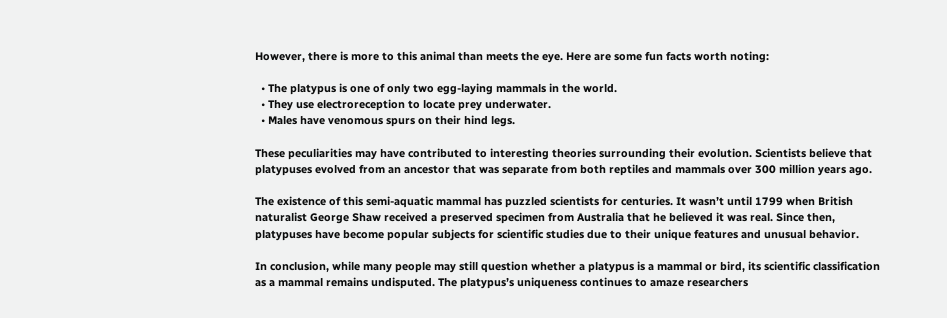However, there is more to this animal than meets the eye. Here are some fun facts worth noting:

  • The platypus is one of only two egg-laying mammals in the world.
  • They use electroreception to locate prey underwater.
  • Males have venomous spurs on their hind legs.

These peculiarities may have contributed to interesting theories surrounding their evolution. Scientists believe that platypuses evolved from an ancestor that was separate from both reptiles and mammals over 300 million years ago.

The existence of this semi-aquatic mammal has puzzled scientists for centuries. It wasn’t until 1799 when British naturalist George Shaw received a preserved specimen from Australia that he believed it was real. Since then, platypuses have become popular subjects for scientific studies due to their unique features and unusual behavior.

In conclusion, while many people may still question whether a platypus is a mammal or bird, its scientific classification as a mammal remains undisputed. The platypus’s uniqueness continues to amaze researchers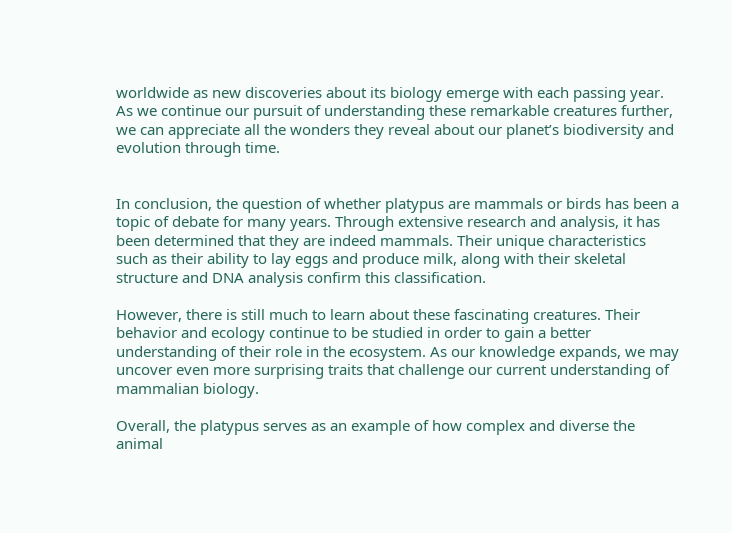worldwide as new discoveries about its biology emerge with each passing year. As we continue our pursuit of understanding these remarkable creatures further, we can appreciate all the wonders they reveal about our planet’s biodiversity and evolution through time.


In conclusion, the question of whether platypus are mammals or birds has been a topic of debate for many years. Through extensive research and analysis, it has been determined that they are indeed mammals. Their unique characteristics such as their ability to lay eggs and produce milk, along with their skeletal structure and DNA analysis confirm this classification.

However, there is still much to learn about these fascinating creatures. Their behavior and ecology continue to be studied in order to gain a better understanding of their role in the ecosystem. As our knowledge expands, we may uncover even more surprising traits that challenge our current understanding of mammalian biology.

Overall, the platypus serves as an example of how complex and diverse the animal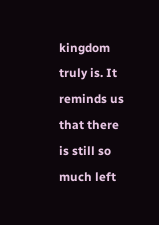kingdom truly is. It reminds us that there is still so much left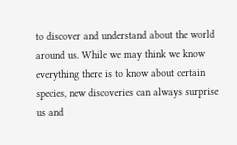to discover and understand about the world around us. While we may think we know everything there is to know about certain species, new discoveries can always surprise us and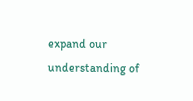expand our understanding of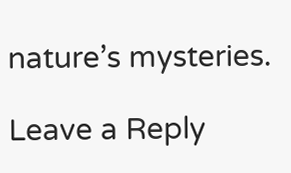nature’s mysteries.

Leave a Reply